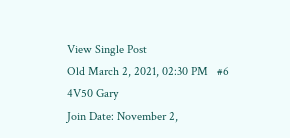View Single Post
Old March 2, 2021, 02:30 PM   #6
4V50 Gary
Join Date: November 2,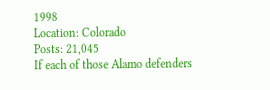1998
Location: Colorado
Posts: 21,045
If each of those Alamo defenders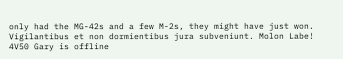only had the MG-42s and a few M-2s, they might have just won.
Vigilantibus et non dormientibus jura subveniunt. Molon Labe!
4V50 Gary is offline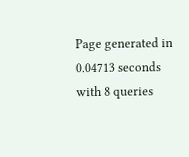Page generated in 0.04713 seconds with 8 queries